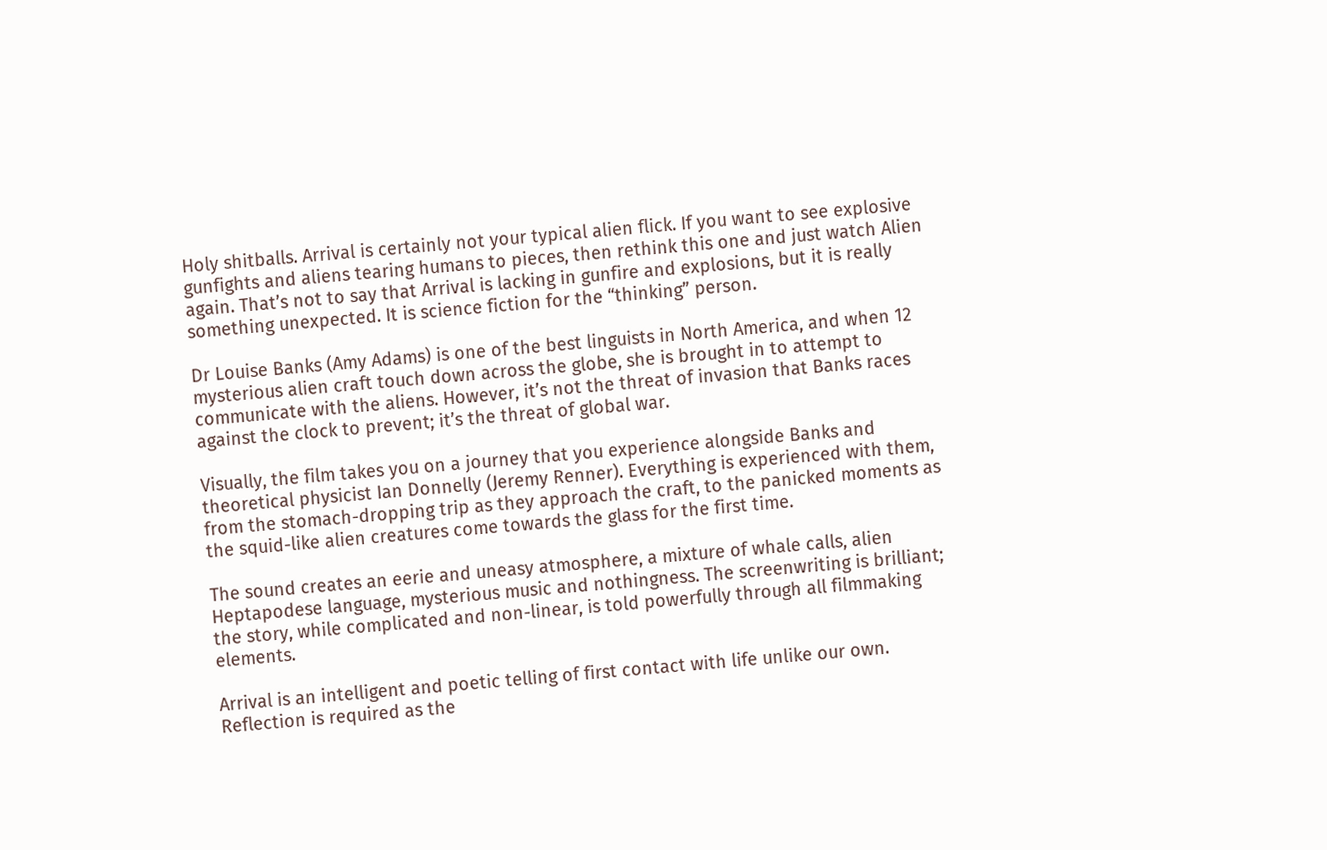Holy shitballs. Arrival is certainly not your typical alien flick. If you want to see explosive gunfights and aliens tearing humans to pieces, then rethink this one and just watch Alien again. That’s not to say that Arrival is lacking in gunfire and explosions, but it is really something unexpected. It is science fiction for the “thinking” person.

Dr Louise Banks (Amy Adams) is one of the best linguists in North America, and when 12 mysterious alien craft touch down across the globe, she is brought in to attempt to communicate with the aliens. However, it’s not the threat of invasion that Banks races against the clock to prevent; it’s the threat of global war.

Visually, the film takes you on a journey that you experience alongside Banks and theoretical physicist Ian Donnelly (Jeremy Renner). Everything is experienced with them, from the stomach-dropping trip as they approach the craft, to the panicked moments as the squid-like alien creatures come towards the glass for the first time.

The sound creates an eerie and uneasy atmosphere, a mixture of whale calls, alien Heptapodese language, mysterious music and nothingness. The screenwriting is brilliant; the story, while complicated and non-linear, is told powerfully through all filmmaking elements.

Arrival is an intelligent and poetic telling of first contact with life unlike our own. Reflection is required as the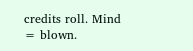credits roll. Mind = blown.